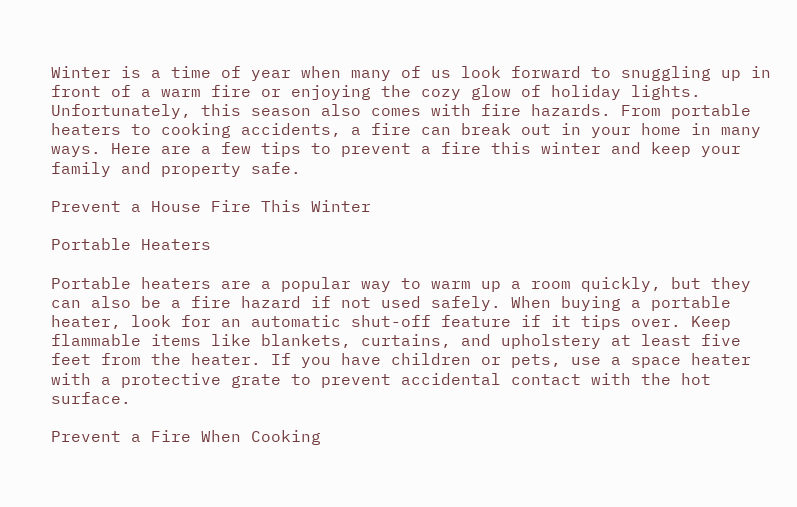Winter is a time of year when many of us look forward to snuggling up in front of a warm fire or enjoying the cozy glow of holiday lights. Unfortunately, this season also comes with fire hazards. From portable heaters to cooking accidents, a fire can break out in your home in many ways. Here are a few tips to prevent a fire this winter and keep your family and property safe.

Prevent a House Fire This Winter

Portable Heaters

Portable heaters are a popular way to warm up a room quickly, but they can also be a fire hazard if not used safely. When buying a portable heater, look for an automatic shut-off feature if it tips over. Keep flammable items like blankets, curtains, and upholstery at least five feet from the heater. If you have children or pets, use a space heater with a protective grate to prevent accidental contact with the hot surface.

Prevent a Fire When Cooking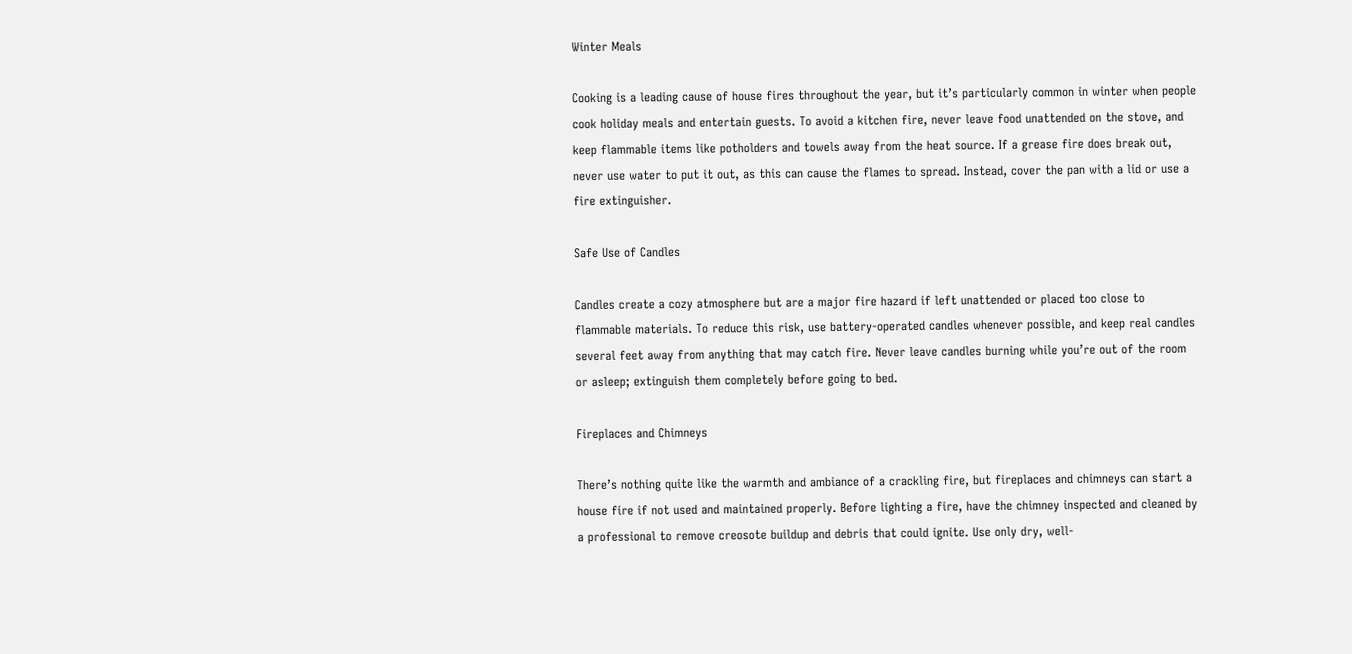Winter Meals

Cooking is a leading cause of house fires throughout the year, but it’s particularly common in winter when people cook holiday meals and entertain guests. To avoid a kitchen fire, never leave food unattended on the stove, and keep flammable items like potholders and towels away from the heat source. If a grease fire does break out, never use water to put it out, as this can cause the flames to spread. Instead, cover the pan with a lid or use a fire extinguisher.

Safe Use of Candles

Candles create a cozy atmosphere but are a major fire hazard if left unattended or placed too close to flammable materials. To reduce this risk, use battery-operated candles whenever possible, and keep real candles several feet away from anything that may catch fire. Never leave candles burning while you’re out of the room or asleep; extinguish them completely before going to bed.

Fireplaces and Chimneys

There’s nothing quite like the warmth and ambiance of a crackling fire, but fireplaces and chimneys can start a house fire if not used and maintained properly. Before lighting a fire, have the chimney inspected and cleaned by a professional to remove creosote buildup and debris that could ignite. Use only dry, well-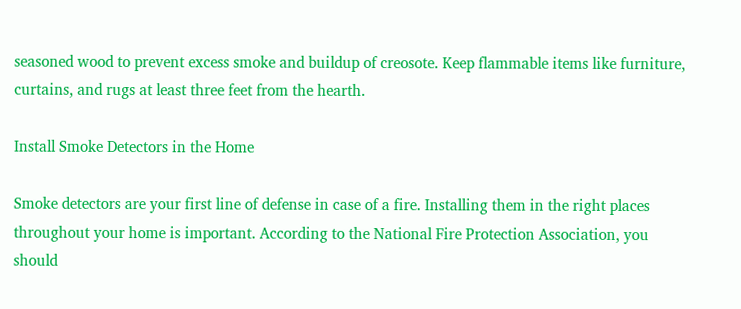seasoned wood to prevent excess smoke and buildup of creosote. Keep flammable items like furniture, curtains, and rugs at least three feet from the hearth.

Install Smoke Detectors in the Home

Smoke detectors are your first line of defense in case of a fire. Installing them in the right places throughout your home is important. According to the National Fire Protection Association, you should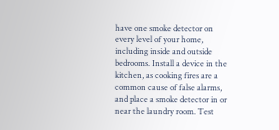have one smoke detector on every level of your home, including inside and outside bedrooms. Install a device in the kitchen, as cooking fires are a common cause of false alarms, and place a smoke detector in or near the laundry room. Test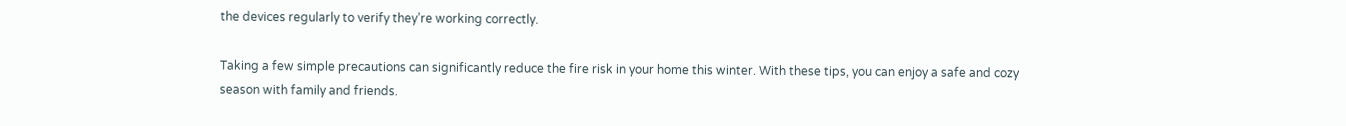the devices regularly to verify they’re working correctly.

Taking a few simple precautions can significantly reduce the fire risk in your home this winter. With these tips, you can enjoy a safe and cozy season with family and friends.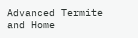Advanced Termite and Home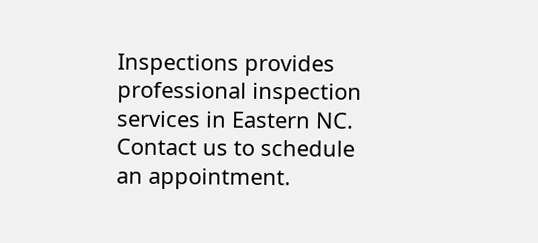Inspections provides professional inspection services in Eastern NC. Contact us to schedule an appointment.